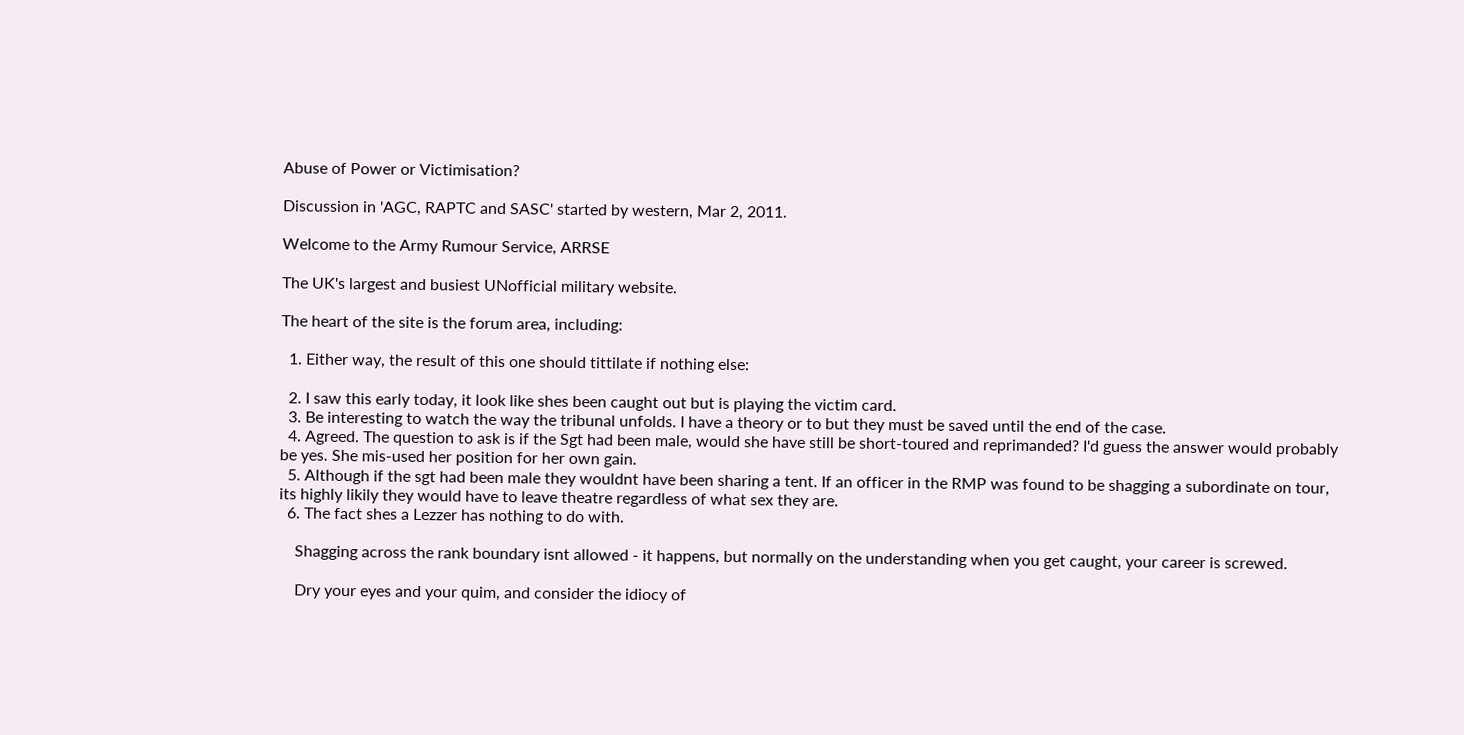Abuse of Power or Victimisation?

Discussion in 'AGC, RAPTC and SASC' started by western, Mar 2, 2011.

Welcome to the Army Rumour Service, ARRSE

The UK's largest and busiest UNofficial military website.

The heart of the site is the forum area, including:

  1. Either way, the result of this one should tittilate if nothing else:

  2. I saw this early today, it look like shes been caught out but is playing the victim card.
  3. Be interesting to watch the way the tribunal unfolds. I have a theory or to but they must be saved until the end of the case.
  4. Agreed. The question to ask is if the Sgt had been male, would she have still be short-toured and reprimanded? I'd guess the answer would probably be yes. She mis-used her position for her own gain.
  5. Although if the sgt had been male they wouldnt have been sharing a tent. If an officer in the RMP was found to be shagging a subordinate on tour, its highly likily they would have to leave theatre regardless of what sex they are.
  6. The fact shes a Lezzer has nothing to do with.

    Shagging across the rank boundary isnt allowed - it happens, but normally on the understanding when you get caught, your career is screwed.

    Dry your eyes and your quim, and consider the idiocy of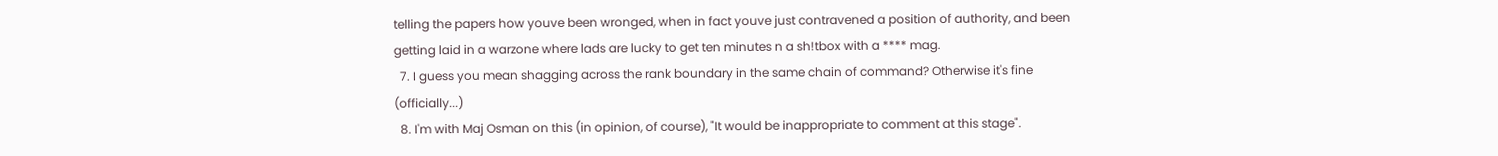telling the papers how youve been wronged, when in fact youve just contravened a position of authority, and been getting laid in a warzone where lads are lucky to get ten minutes n a sh!tbox with a **** mag.
  7. I guess you mean shagging across the rank boundary in the same chain of command? Otherwise it's fine (officially...)
  8. I'm with Maj Osman on this (in opinion, of course), "It would be inappropriate to comment at this stage".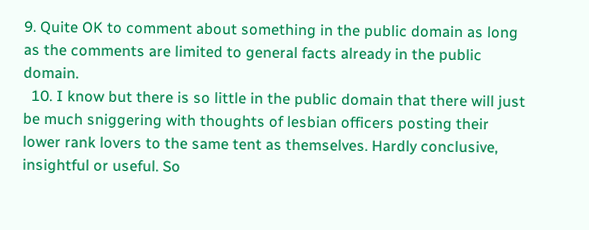9. Quite OK to comment about something in the public domain as long as the comments are limited to general facts already in the public domain.
  10. I know but there is so little in the public domain that there will just be much sniggering with thoughts of lesbian officers posting their lower rank lovers to the same tent as themselves. Hardly conclusive, insightful or useful. So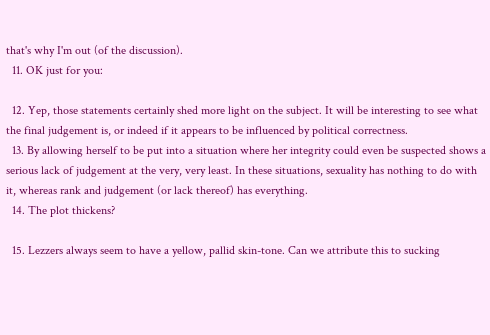that's why I'm out (of the discussion).
  11. OK just for you:

  12. Yep, those statements certainly shed more light on the subject. It will be interesting to see what the final judgement is, or indeed if it appears to be influenced by political correctness.
  13. By allowing herself to be put into a situation where her integrity could even be suspected shows a serious lack of judgement at the very, very least. In these situations, sexuality has nothing to do with it, whereas rank and judgement (or lack thereof) has everything.
  14. The plot thickens?

  15. Lezzers always seem to have a yellow, pallid skin-tone. Can we attribute this to sucking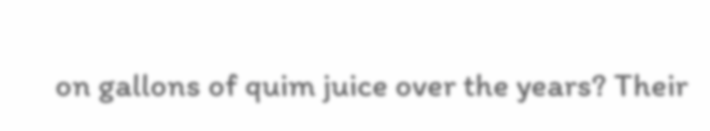on gallons of quim juice over the years? Their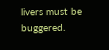livers must be buggered.